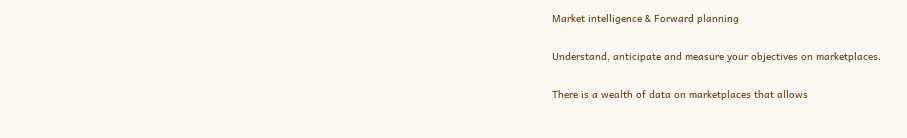Market intelligence & Forward planning

Understand, anticipate and measure your objectives on marketplaces.

There is a wealth of data on marketplaces that allows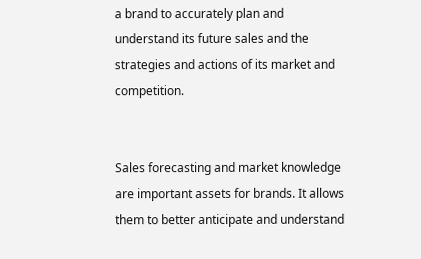a brand to accurately plan and understand its future sales and the strategies and actions of its market and competition.


Sales forecasting and market knowledge are important assets for brands. It allows them to better anticipate and understand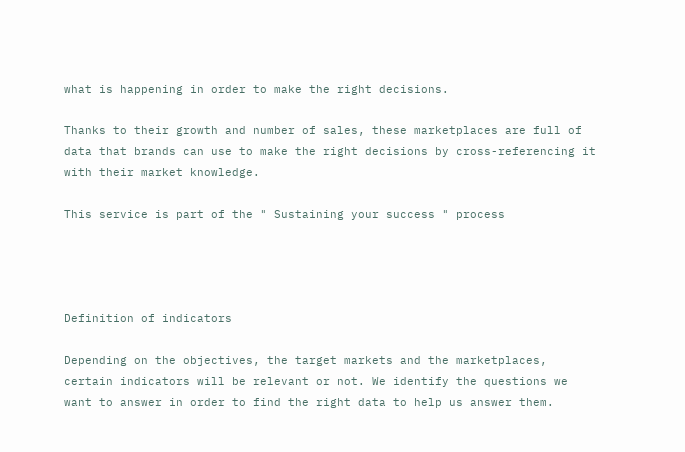what is happening in order to make the right decisions.

Thanks to their growth and number of sales, these marketplaces are full of data that brands can use to make the right decisions by cross-referencing it with their market knowledge.

This service is part of the " Sustaining your success " process




Definition of indicators

Depending on the objectives, the target markets and the marketplaces, certain indicators will be relevant or not. We identify the questions we want to answer in order to find the right data to help us answer them.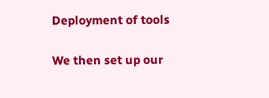Deployment of tools

We then set up our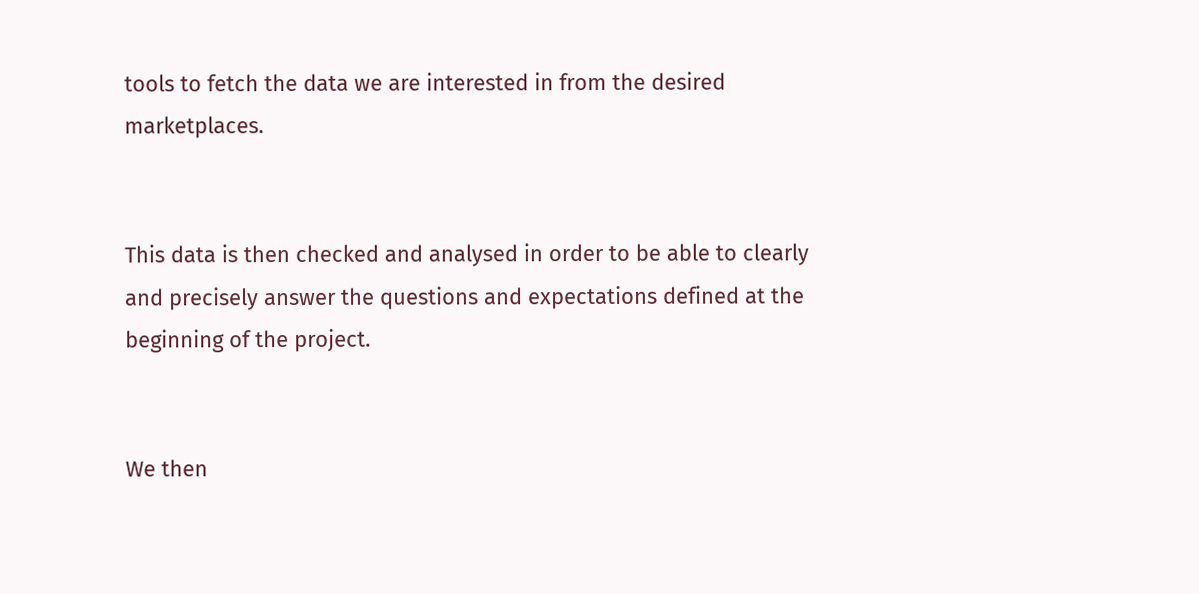tools to fetch the data we are interested in from the desired marketplaces.


This data is then checked and analysed in order to be able to clearly and precisely answer the questions and expectations defined at the beginning of the project.


We then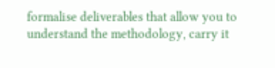formalise deliverables that allow you to understand the methodology, carry it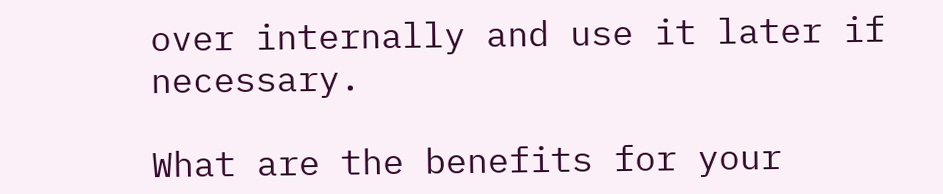over internally and use it later if necessary.

What are the benefits for your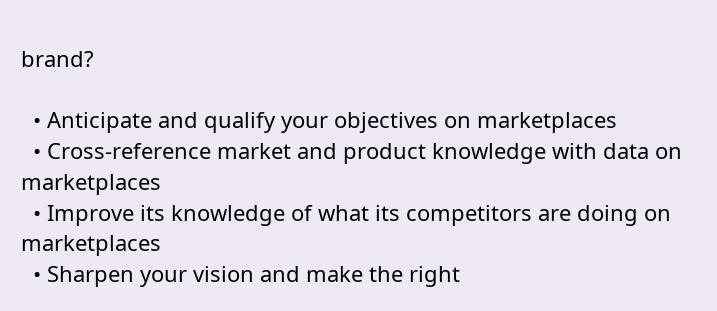brand?

  • Anticipate and qualify your objectives on marketplaces
  • Cross-reference market and product knowledge with data on marketplaces
  • Improve its knowledge of what its competitors are doing on marketplaces
  • Sharpen your vision and make the right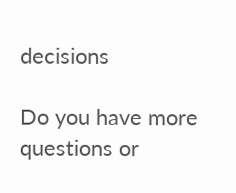decisions

Do you have more questions or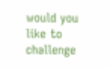would you like to challenge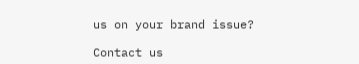us on your brand issue?

Contact us